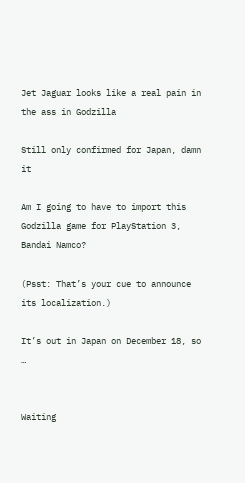Jet Jaguar looks like a real pain in the ass in Godzilla

Still only confirmed for Japan, damn it

Am I going to have to import this Godzilla game for PlayStation 3, Bandai Namco?

(Psst: That’s your cue to announce its localization.)

It’s out in Japan on December 18, so …


Waiting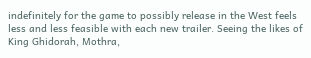indefinitely for the game to possibly release in the West feels less and less feasible with each new trailer. Seeing the likes of King Ghidorah, Mothra,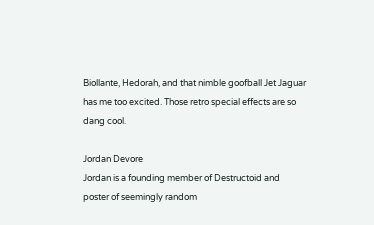Biollante, Hedorah, and that nimble goofball Jet Jaguar has me too excited. Those retro special effects are so dang cool.

Jordan Devore
Jordan is a founding member of Destructoid and poster of seemingly random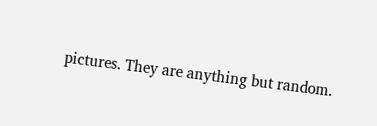pictures. They are anything but random.